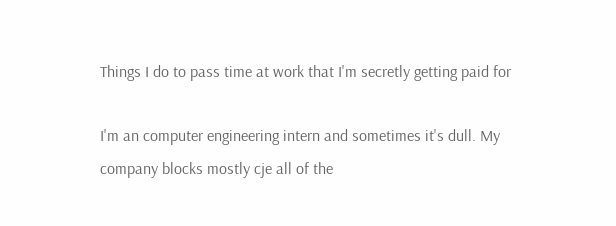Things I do to pass time at work that I'm secretly getting paid for

I'm an computer engineering intern and sometimes it's dull. My company blocks mostly cje all of the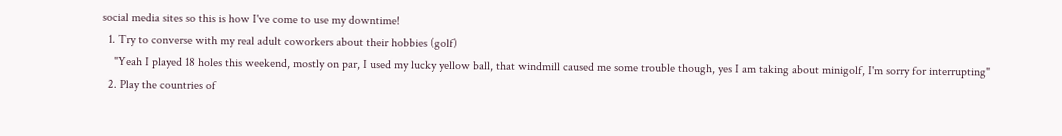social media sites so this is how I've come to use my downtime!
  1. Try to converse with my real adult coworkers about their hobbies (golf)
    "Yeah I played 18 holes this weekend, mostly on par, I used my lucky yellow ball, that windmill caused me some trouble though, yes I am taking about minigolf, I'm sorry for interrupting"
  2. Play the countries of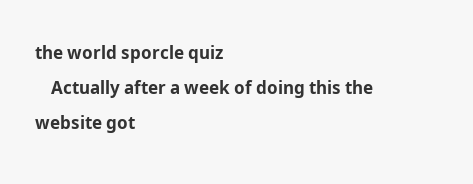the world sporcle quiz
    Actually after a week of doing this the website got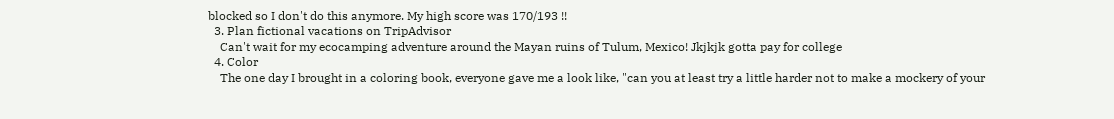blocked so I don't do this anymore. My high score was 170/193 !!
  3. Plan fictional vacations on TripAdvisor
    Can't wait for my ecocamping adventure around the Mayan ruins of Tulum, Mexico! Jkjkjk gotta pay for college
  4. Color
    The one day I brought in a coloring book, everyone gave me a look like, "can you at least try a little harder not to make a mockery of your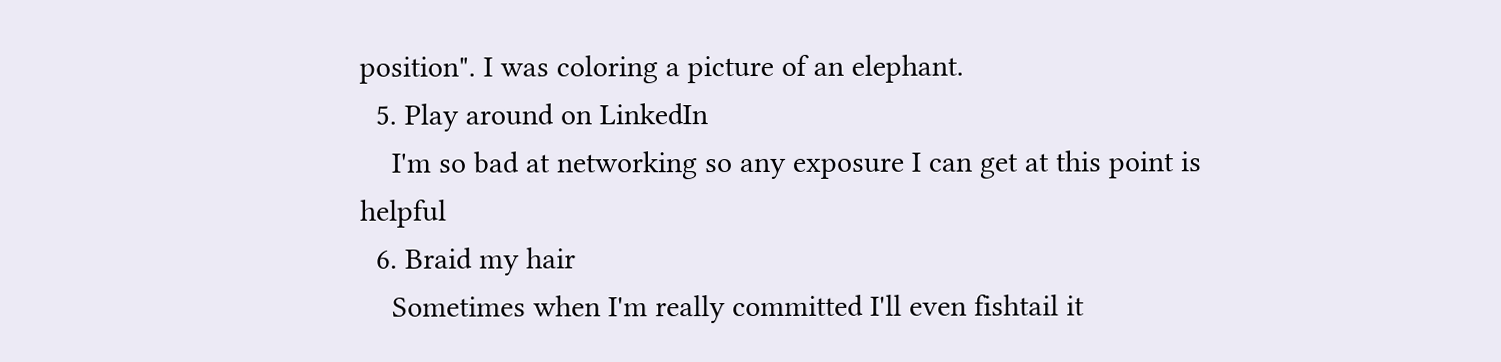position". I was coloring a picture of an elephant.
  5. Play around on LinkedIn
    I'm so bad at networking so any exposure I can get at this point is helpful
  6. Braid my hair
    Sometimes when I'm really committed I'll even fishtail it